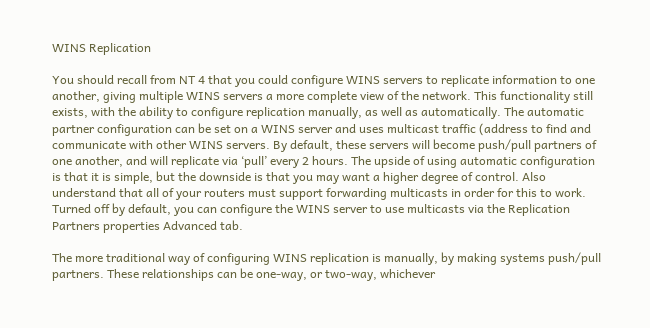WINS Replication

You should recall from NT 4 that you could configure WINS servers to replicate information to one another, giving multiple WINS servers a more complete view of the network. This functionality still exists, with the ability to configure replication manually, as well as automatically. The automatic partner configuration can be set on a WINS server and uses multicast traffic (address to find and communicate with other WINS servers. By default, these servers will become push/pull partners of one another, and will replicate via ‘pull’ every 2 hours. The upside of using automatic configuration is that it is simple, but the downside is that you may want a higher degree of control. Also understand that all of your routers must support forwarding multicasts in order for this to work. Turned off by default, you can configure the WINS server to use multicasts via the Replication Partners properties Advanced tab.

The more traditional way of configuring WINS replication is manually, by making systems push/pull partners. These relationships can be one-way, or two-way, whichever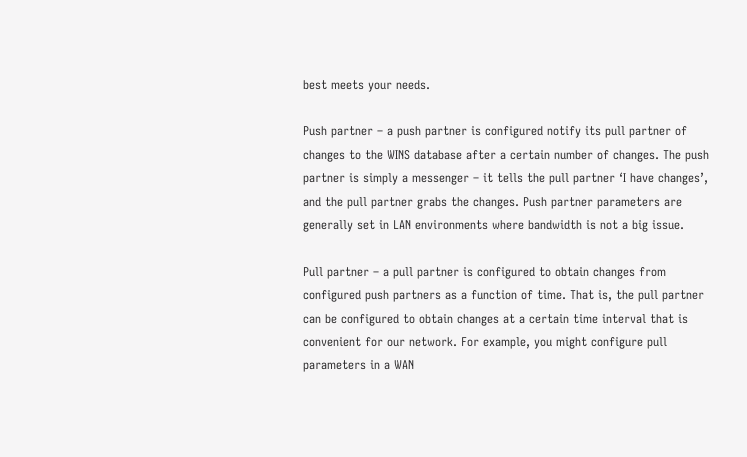best meets your needs.

Push partner – a push partner is configured notify its pull partner of changes to the WINS database after a certain number of changes. The push partner is simply a messenger – it tells the pull partner ‘I have changes’, and the pull partner grabs the changes. Push partner parameters are generally set in LAN environments where bandwidth is not a big issue.

Pull partner – a pull partner is configured to obtain changes from configured push partners as a function of time. That is, the pull partner can be configured to obtain changes at a certain time interval that is convenient for our network. For example, you might configure pull parameters in a WAN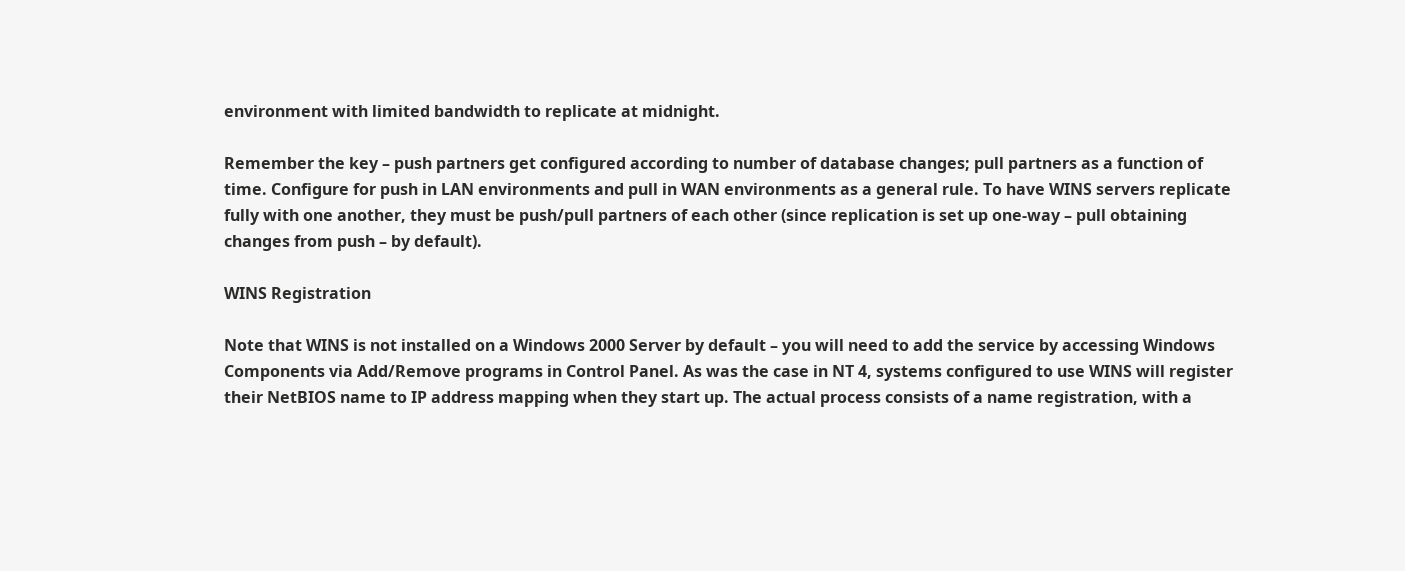environment with limited bandwidth to replicate at midnight.

Remember the key – push partners get configured according to number of database changes; pull partners as a function of time. Configure for push in LAN environments and pull in WAN environments as a general rule. To have WINS servers replicate fully with one another, they must be push/pull partners of each other (since replication is set up one-way – pull obtaining changes from push – by default).

WINS Registration

Note that WINS is not installed on a Windows 2000 Server by default – you will need to add the service by accessing Windows Components via Add/Remove programs in Control Panel. As was the case in NT 4, systems configured to use WINS will register their NetBIOS name to IP address mapping when they start up. The actual process consists of a name registration, with a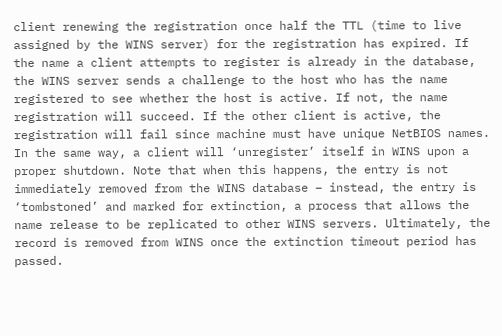client renewing the registration once half the TTL (time to live assigned by the WINS server) for the registration has expired. If the name a client attempts to register is already in the database, the WINS server sends a challenge to the host who has the name registered to see whether the host is active. If not, the name registration will succeed. If the other client is active, the registration will fail since machine must have unique NetBIOS names. In the same way, a client will ‘unregister’ itself in WINS upon a proper shutdown. Note that when this happens, the entry is not immediately removed from the WINS database – instead, the entry is ‘tombstoned’ and marked for extinction, a process that allows the name release to be replicated to other WINS servers. Ultimately, the record is removed from WINS once the extinction timeout period has passed.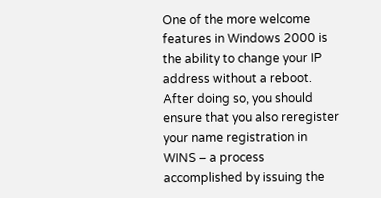One of the more welcome features in Windows 2000 is the ability to change your IP address without a reboot. After doing so, you should ensure that you also reregister your name registration in WINS – a process accomplished by issuing the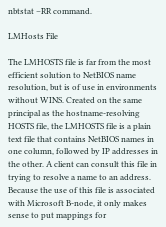nbtstat –RR command.

LMHosts File

The LMHOSTS file is far from the most efficient solution to NetBIOS name resolution, but is of use in environments without WINS. Created on the same principal as the hostname-resolving HOSTS file, the LMHOSTS file is a plain text file that contains NetBIOS names in one column, followed by IP addresses in the other. A client can consult this file in trying to resolve a name to an address. Because the use of this file is associated with Microsoft B-node, it only makes sense to put mappings for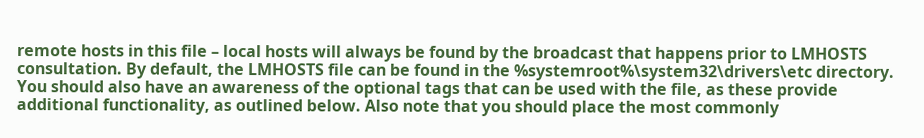remote hosts in this file – local hosts will always be found by the broadcast that happens prior to LMHOSTS consultation. By default, the LMHOSTS file can be found in the %systemroot%\system32\drivers\etc directory. You should also have an awareness of the optional tags that can be used with the file, as these provide additional functionality, as outlined below. Also note that you should place the most commonly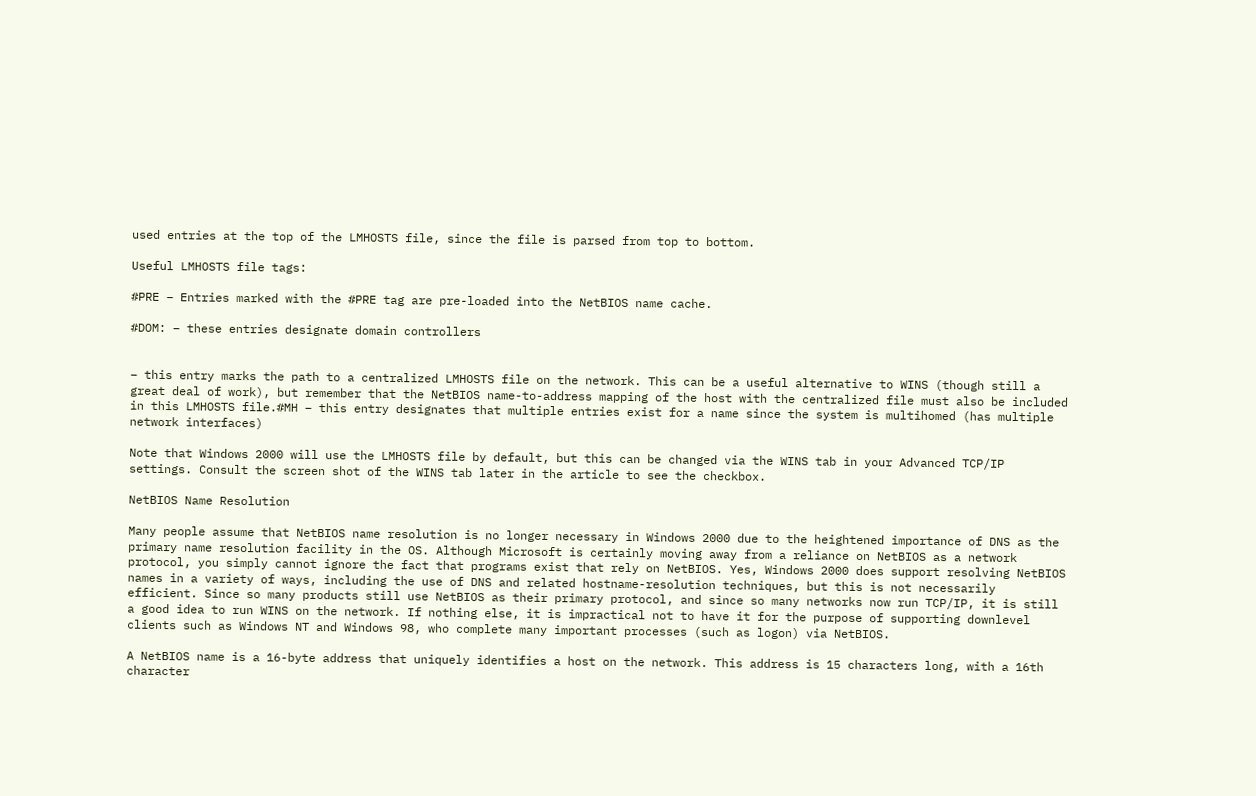used entries at the top of the LMHOSTS file, since the file is parsed from top to bottom.

Useful LMHOSTS file tags:

#PRE – Entries marked with the #PRE tag are pre-loaded into the NetBIOS name cache.

#DOM: – these entries designate domain controllers


– this entry marks the path to a centralized LMHOSTS file on the network. This can be a useful alternative to WINS (though still a great deal of work), but remember that the NetBIOS name-to-address mapping of the host with the centralized file must also be included in this LMHOSTS file.#MH – this entry designates that multiple entries exist for a name since the system is multihomed (has multiple network interfaces)

Note that Windows 2000 will use the LMHOSTS file by default, but this can be changed via the WINS tab in your Advanced TCP/IP settings. Consult the screen shot of the WINS tab later in the article to see the checkbox.

NetBIOS Name Resolution

Many people assume that NetBIOS name resolution is no longer necessary in Windows 2000 due to the heightened importance of DNS as the primary name resolution facility in the OS. Although Microsoft is certainly moving away from a reliance on NetBIOS as a network protocol, you simply cannot ignore the fact that programs exist that rely on NetBIOS. Yes, Windows 2000 does support resolving NetBIOS names in a variety of ways, including the use of DNS and related hostname-resolution techniques, but this is not necessarily efficient. Since so many products still use NetBIOS as their primary protocol, and since so many networks now run TCP/IP, it is still a good idea to run WINS on the network. If nothing else, it is impractical not to have it for the purpose of supporting downlevel clients such as Windows NT and Windows 98, who complete many important processes (such as logon) via NetBIOS.

A NetBIOS name is a 16-byte address that uniquely identifies a host on the network. This address is 15 characters long, with a 16th character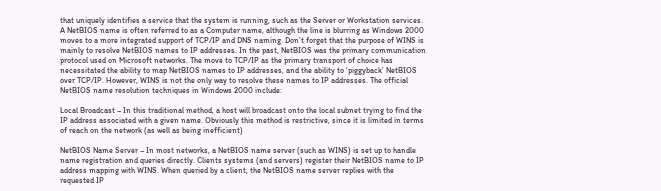that uniquely identifies a service that the system is running, such as the Server or Workstation services. A NetBIOS name is often referred to as a Computer name, although the line is blurring as Windows 2000 moves to a more integrated support of TCP/IP and DNS naming. Don’t forget that the purpose of WINS is mainly to resolve NetBIOS names to IP addresses. In the past, NetBIOS was the primary communication protocol used on Microsoft networks. The move to TCP/IP as the primary transport of choice has necessitated the ability to map NetBIOS names to IP addresses, and the ability to ‘piggyback’ NetBIOS over TCP/IP. However, WINS is not the only way to resolve these names to IP addresses. The official NetBIOS name resolution techniques in Windows 2000 include:

Local Broadcast – In this traditional method, a host will broadcast onto the local subnet trying to find the IP address associated with a given name. Obviously this method is restrictive, since it is limited in terms of reach on the network (as well as being inefficient)

NetBIOS Name Server – In most networks, a NetBIOS name server (such as WINS) is set up to handle name registration and queries directly. Clients systems (and servers) register their NetBIOS name to IP address mapping with WINS. When queried by a client, the NetBIOS name server replies with the requested IP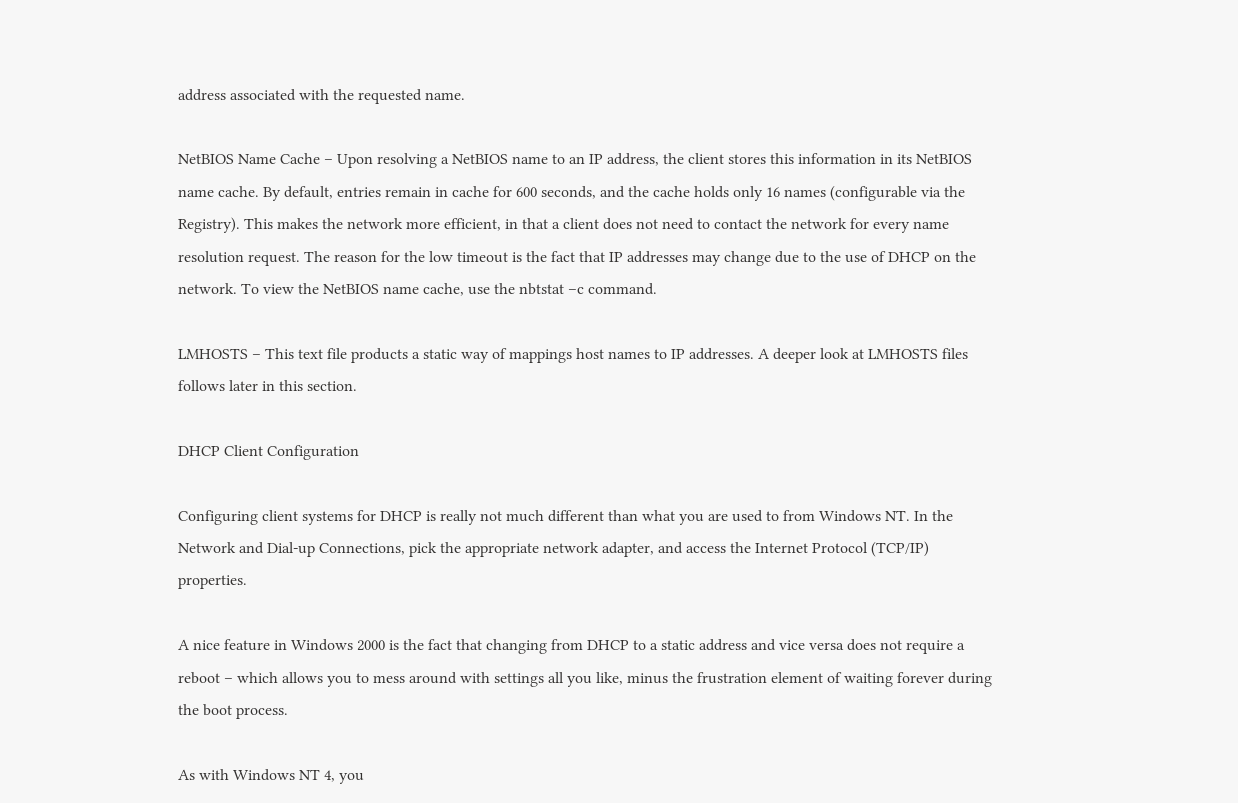address associated with the requested name.

NetBIOS Name Cache – Upon resolving a NetBIOS name to an IP address, the client stores this information in its NetBIOS name cache. By default, entries remain in cache for 600 seconds, and the cache holds only 16 names (configurable via the Registry). This makes the network more efficient, in that a client does not need to contact the network for every name resolution request. The reason for the low timeout is the fact that IP addresses may change due to the use of DHCP on the network. To view the NetBIOS name cache, use the nbtstat –c command.

LMHOSTS – This text file products a static way of mappings host names to IP addresses. A deeper look at LMHOSTS files follows later in this section.

DHCP Client Configuration

Configuring client systems for DHCP is really not much different than what you are used to from Windows NT. In the Network and Dial-up Connections, pick the appropriate network adapter, and access the Internet Protocol (TCP/IP) properties.

A nice feature in Windows 2000 is the fact that changing from DHCP to a static address and vice versa does not require a reboot – which allows you to mess around with settings all you like, minus the frustration element of waiting forever during the boot process.

As with Windows NT 4, you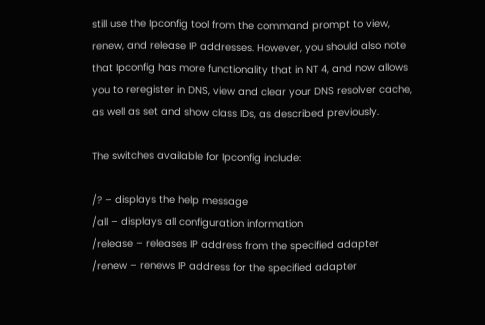still use the Ipconfig tool from the command prompt to view, renew, and release IP addresses. However, you should also note that Ipconfig has more functionality that in NT 4, and now allows you to reregister in DNS, view and clear your DNS resolver cache, as well as set and show class IDs, as described previously.

The switches available for Ipconfig include:

/? – displays the help message
/all – displays all configuration information
/release – releases IP address from the specified adapter
/renew – renews IP address for the specified adapter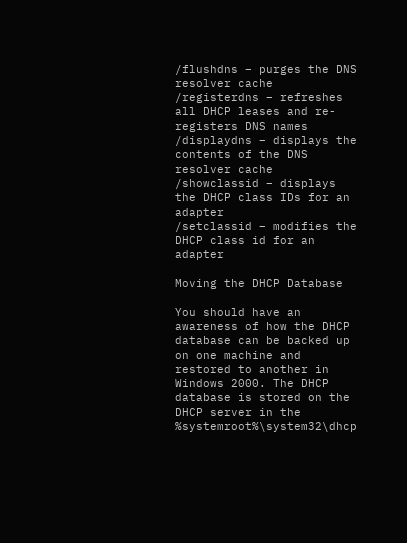/flushdns – purges the DNS resolver cache
/registerdns – refreshes all DHCP leases and re-registers DNS names
/displaydns – displays the contents of the DNS resolver cache
/showclassid – displays the DHCP class IDs for an adapter
/setclassid – modifies the DHCP class id for an adapter

Moving the DHCP Database

You should have an awareness of how the DHCP database can be backed up on one machine and restored to another in Windows 2000. The DHCP database is stored on the DHCP server in the %systemroot%\system32\dhcp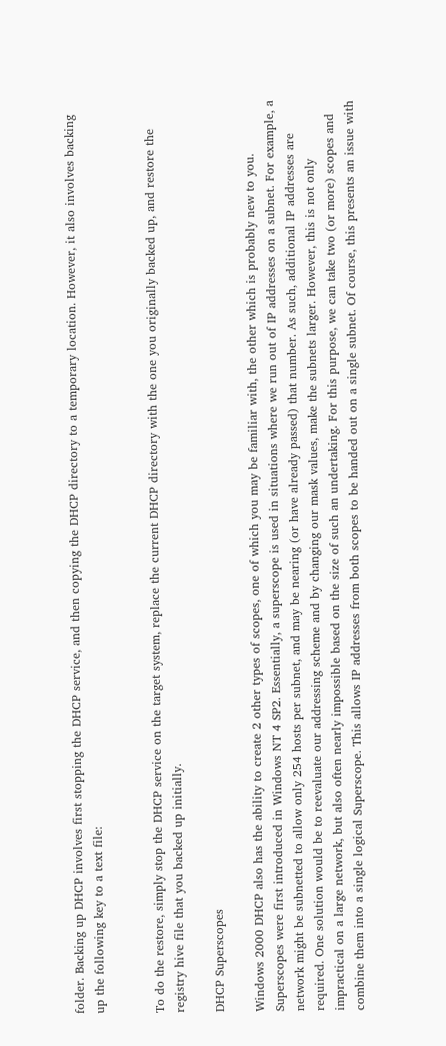folder. Backing up DHCP involves first stopping the DHCP service, and then copying the DHCP directory to a temporary location. However, it also involves backing up the following key to a text file:


To do the restore, simply stop the DHCP service on the target system, replace the current DHCP directory with the one you originally backed up, and restore the registry hive file that you backed up initially.

DHCP Superscopes

Windows 2000 DHCP also has the ability to create 2 other types of scopes, one of which you may be familiar with, the other which is probably new to you. Superscopes were first introduced in Windows NT 4 SP2. Essentially, a superscope is used in situations where we run out of IP addresses on a subnet. For example, a network might be subnetted to allow only 254 hosts per subnet, and may be nearing (or have already passed) that number. As such, additional IP addresses are required. One solution would be to reevaluate our addressing scheme and by changing our mask values, make the subnets larger. However, this is not only impractical on a large network, but also often nearly impossible based on the size of such an undertaking. For this purpose, we can take two (or more) scopes and combine them into a single logical Superscope. This allows IP addresses from both scopes to be handed out on a single subnet. Of course, this presents an issue with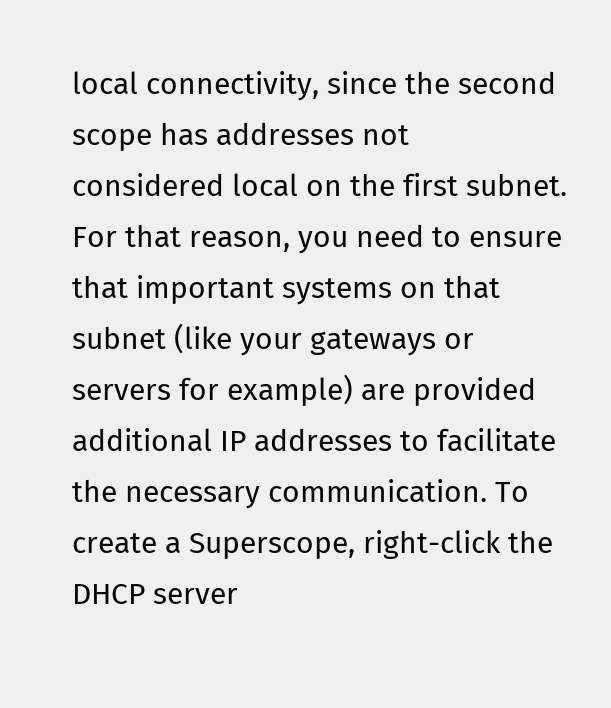local connectivity, since the second scope has addresses not considered local on the first subnet. For that reason, you need to ensure that important systems on that subnet (like your gateways or servers for example) are provided additional IP addresses to facilitate the necessary communication. To create a Superscope, right-click the DHCP server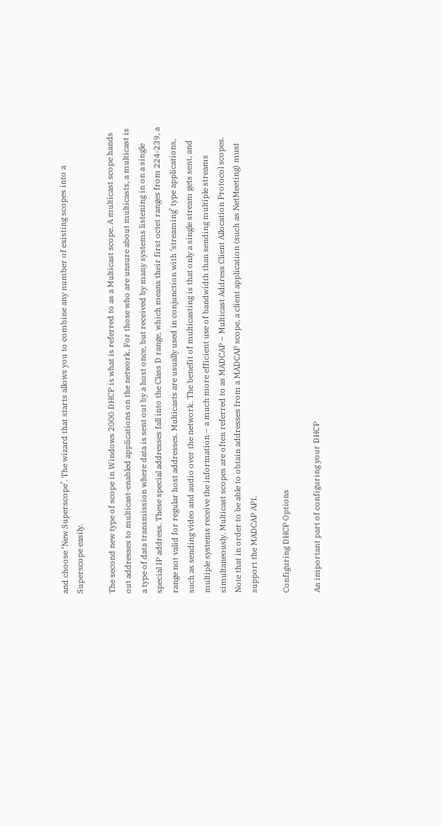and choose ‘New Superscope’. The wizard that starts allows you to combine any number of existing scopes into a Superscope easily.

The second new type of scope in Windows 2000 DHCP is what is referred to as a Multicast scope. A multicast scope hands out addresses to multicast-enabled applications on the network. For those who are unsure about multicasts, a multicast is a type of data transmission where data is sent out by a host once, but received by many systems listening in on a single special IP address. These special addresses fall into the Class D range, which means their first octet ranges from 224-239, a range not valid for regular host addresses. Multicasts are usually used in conjunction with ‘streaming’ type applications, such as sending video and audio over the network. The benefit of multicasting is that only a single stream gets sent, and multiple systems receive the information – a much more efficient use of bandwidth than sending multiple streams simultaneously. Multicast scopes are often referred to as MADCAP – Multicast Address Client Allocation Protocol scopes. Note that in order to be able to obtain addresses from a MADCAP scope, a client application (such as NetMeeting) must support the MADCAP API.

Configuring DHCP Options

An important part of configuring your DHCP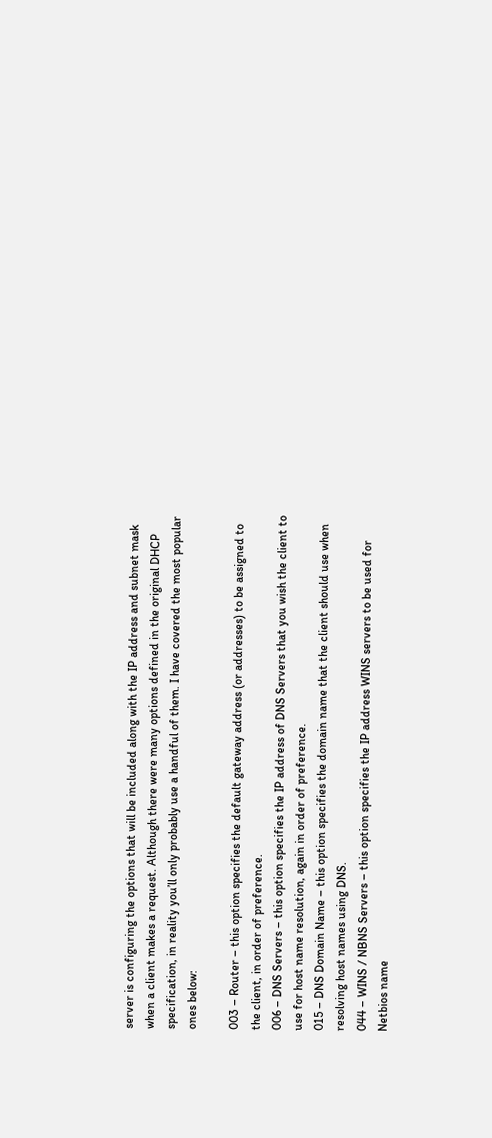server is configuring the options that will be included along with the IP address and subnet mask when a client makes a request. Although there were many options defined in the original DHCP specification, in reality you’ll only probably use a handful of them. I have covered the most popular ones below:

003 – Router – this option specifies the default gateway address (or addresses) to be assigned to the client, in order of preference.
006 – DNS Servers – this option specifies the IP address of DNS Servers that you wish the client to use for host name resolution, again in order of preference.
015 – DNS Domain Name – this option specifies the domain name that the client should use when resolving host names using DNS.
044 – WINS / NBNS Servers – this option specifies the IP address WINS servers to be used for Netbios name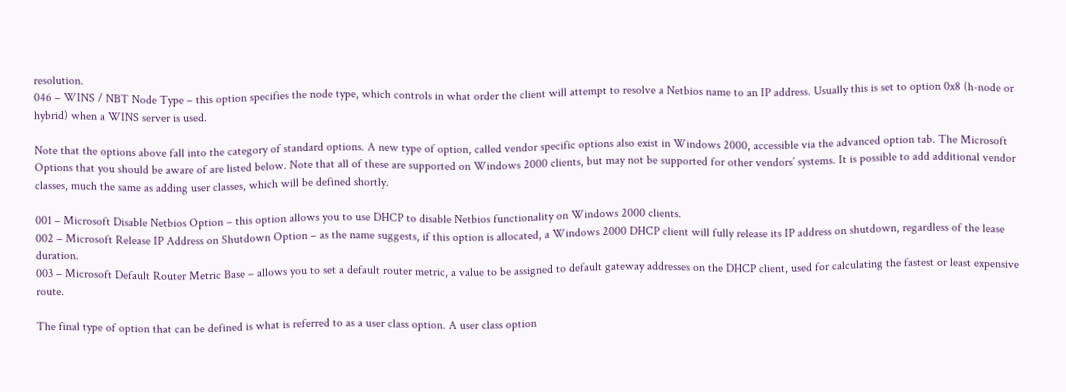resolution.
046 – WINS / NBT Node Type – this option specifies the node type, which controls in what order the client will attempt to resolve a Netbios name to an IP address. Usually this is set to option 0x8 (h-node or hybrid) when a WINS server is used.

Note that the options above fall into the category of standard options. A new type of option, called vendor specific options also exist in Windows 2000, accessible via the advanced option tab. The Microsoft Options that you should be aware of are listed below. Note that all of these are supported on Windows 2000 clients, but may not be supported for other vendors’ systems. It is possible to add additional vendor classes, much the same as adding user classes, which will be defined shortly.

001 – Microsoft Disable Netbios Option – this option allows you to use DHCP to disable Netbios functionality on Windows 2000 clients.
002 – Microsoft Release IP Address on Shutdown Option – as the name suggests, if this option is allocated, a Windows 2000 DHCP client will fully release its IP address on shutdown, regardless of the lease duration.
003 – Microsoft Default Router Metric Base – allows you to set a default router metric, a value to be assigned to default gateway addresses on the DHCP client, used for calculating the fastest or least expensive route.

The final type of option that can be defined is what is referred to as a user class option. A user class option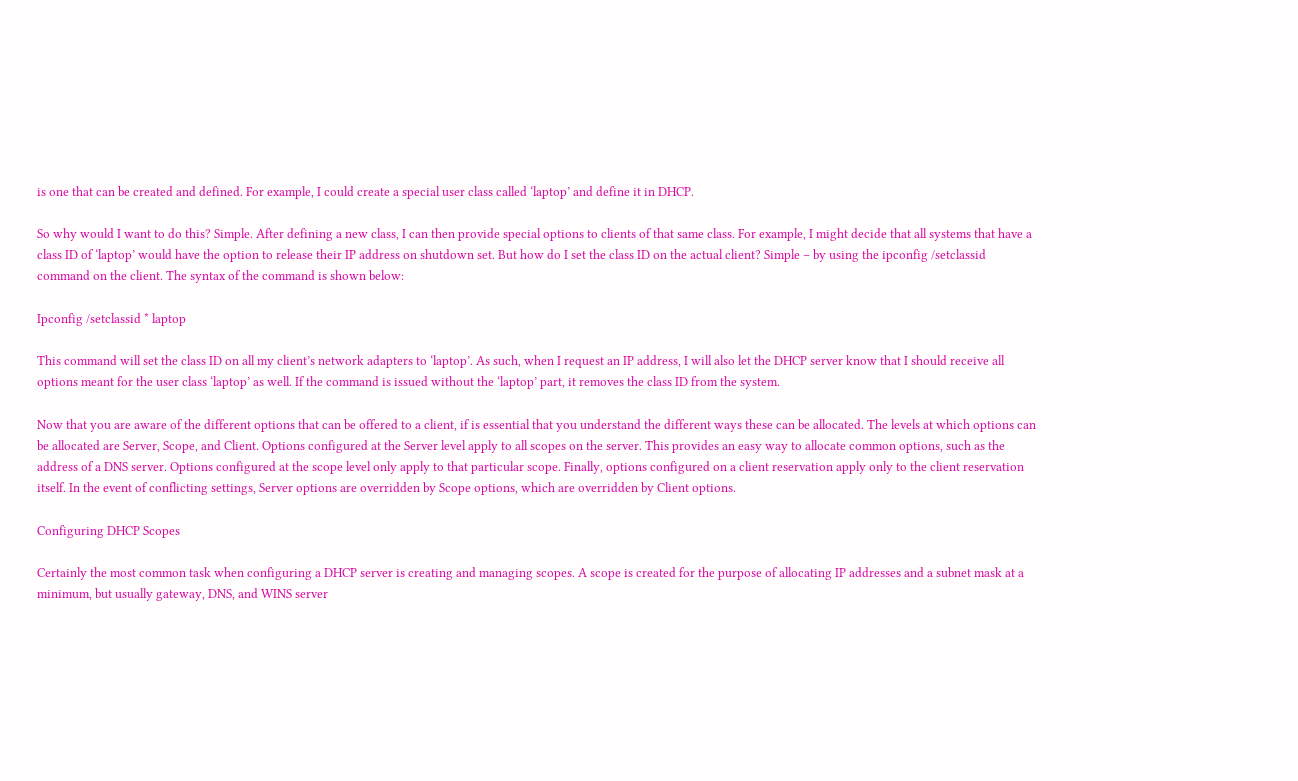is one that can be created and defined. For example, I could create a special user class called ‘laptop’ and define it in DHCP.

So why would I want to do this? Simple. After defining a new class, I can then provide special options to clients of that same class. For example, I might decide that all systems that have a class ID of ‘laptop’ would have the option to release their IP address on shutdown set. But how do I set the class ID on the actual client? Simple – by using the ipconfig /setclassid command on the client. The syntax of the command is shown below:

Ipconfig /setclassid * laptop

This command will set the class ID on all my client’s network adapters to ‘laptop’. As such, when I request an IP address, I will also let the DHCP server know that I should receive all options meant for the user class ‘laptop’ as well. If the command is issued without the ‘laptop’ part, it removes the class ID from the system.

Now that you are aware of the different options that can be offered to a client, if is essential that you understand the different ways these can be allocated. The levels at which options can be allocated are Server, Scope, and Client. Options configured at the Server level apply to all scopes on the server. This provides an easy way to allocate common options, such as the address of a DNS server. Options configured at the scope level only apply to that particular scope. Finally, options configured on a client reservation apply only to the client reservation itself. In the event of conflicting settings, Server options are overridden by Scope options, which are overridden by Client options.

Configuring DHCP Scopes

Certainly the most common task when configuring a DHCP server is creating and managing scopes. A scope is created for the purpose of allocating IP addresses and a subnet mask at a minimum, but usually gateway, DNS, and WINS server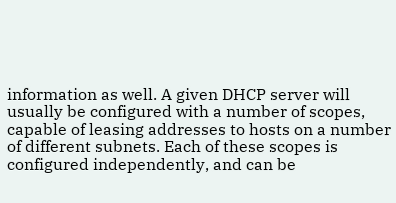information as well. A given DHCP server will usually be configured with a number of scopes, capable of leasing addresses to hosts on a number of different subnets. Each of these scopes is configured independently, and can be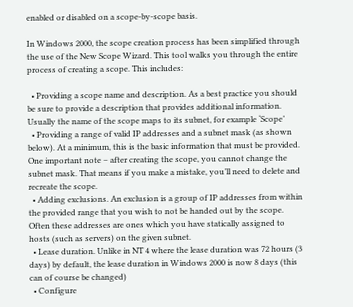enabled or disabled on a scope-by-scope basis.

In Windows 2000, the scope creation process has been simplified through the use of the New Scope Wizard. This tool walks you through the entire process of creating a scope. This includes:

  • Providing a scope name and description. As a best practice you should be sure to provide a description that provides additional information. Usually the name of the scope maps to its subnet, for example ‘Scope’
  • Providing a range of valid IP addresses and a subnet mask (as shown below). At a minimum, this is the basic information that must be provided. One important note – after creating the scope, you cannot change the subnet mask. That means if you make a mistake, you’ll need to delete and recreate the scope.
  • Adding exclusions. An exclusion is a group of IP addresses from within the provided range that you wish to not be handed out by the scope. Often these addresses are ones which you have statically assigned to hosts (such as servers) on the given subnet.
  • Lease duration. Unlike in NT 4 where the lease duration was 72 hours (3 days) by default, the lease duration in Windows 2000 is now 8 days (this can of course be changed)
  • Configure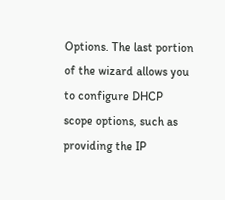Options. The last portion of the wizard allows you to configure DHCP scope options, such as providing the IP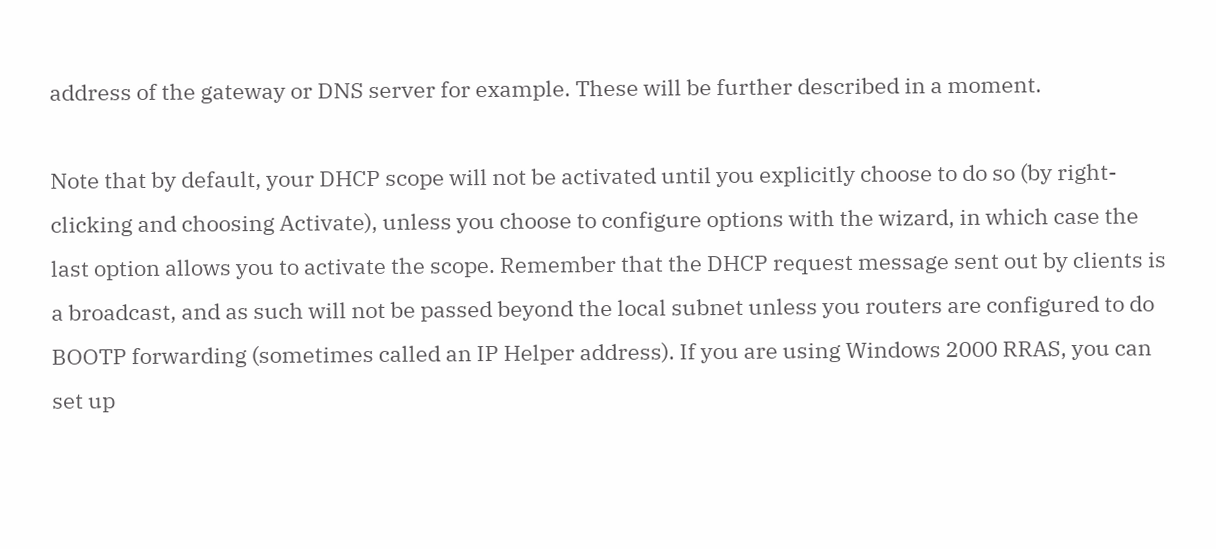address of the gateway or DNS server for example. These will be further described in a moment.

Note that by default, your DHCP scope will not be activated until you explicitly choose to do so (by right-clicking and choosing Activate), unless you choose to configure options with the wizard, in which case the last option allows you to activate the scope. Remember that the DHCP request message sent out by clients is a broadcast, and as such will not be passed beyond the local subnet unless you routers are configured to do BOOTP forwarding (sometimes called an IP Helper address). If you are using Windows 2000 RRAS, you can set up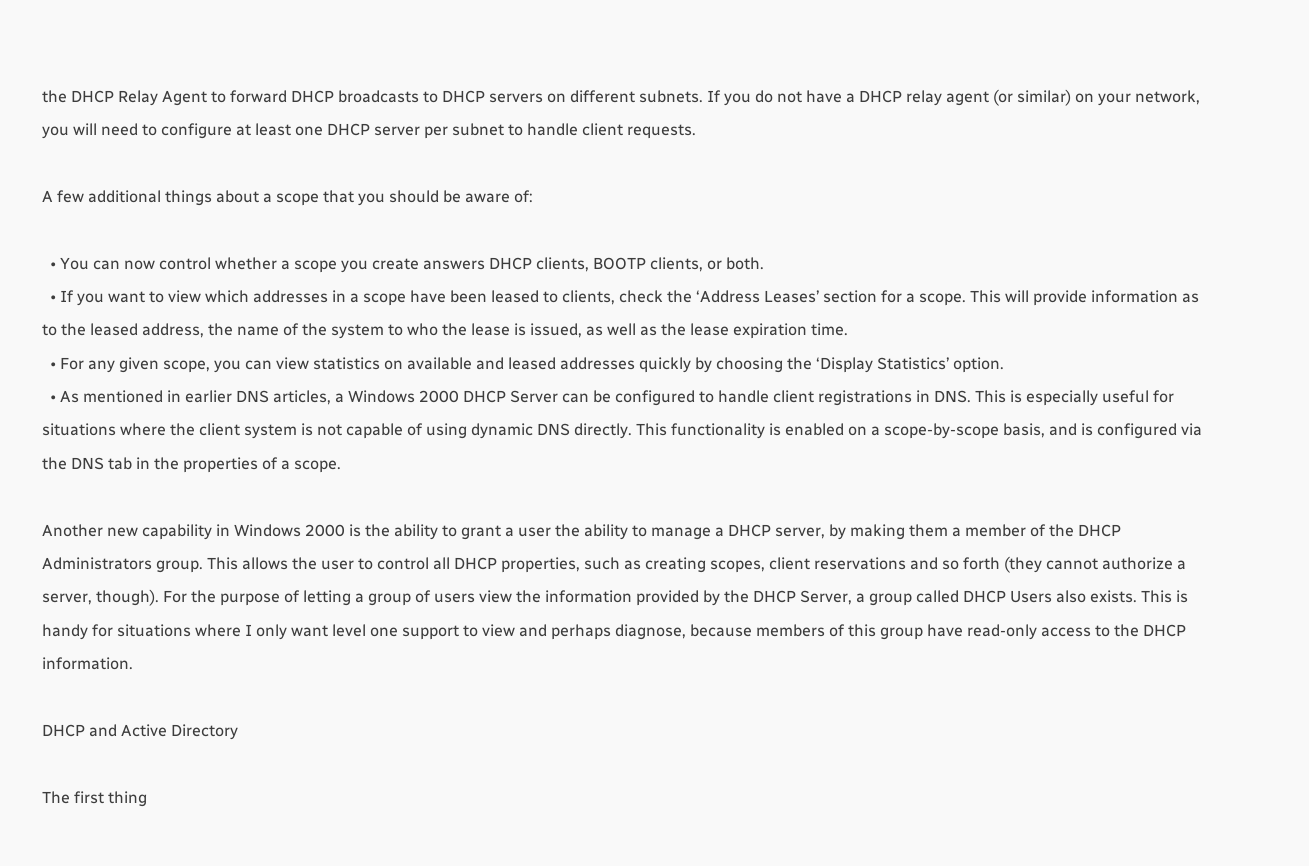the DHCP Relay Agent to forward DHCP broadcasts to DHCP servers on different subnets. If you do not have a DHCP relay agent (or similar) on your network, you will need to configure at least one DHCP server per subnet to handle client requests.

A few additional things about a scope that you should be aware of:

  • You can now control whether a scope you create answers DHCP clients, BOOTP clients, or both.
  • If you want to view which addresses in a scope have been leased to clients, check the ‘Address Leases’ section for a scope. This will provide information as to the leased address, the name of the system to who the lease is issued, as well as the lease expiration time.
  • For any given scope, you can view statistics on available and leased addresses quickly by choosing the ‘Display Statistics’ option.
  • As mentioned in earlier DNS articles, a Windows 2000 DHCP Server can be configured to handle client registrations in DNS. This is especially useful for situations where the client system is not capable of using dynamic DNS directly. This functionality is enabled on a scope-by-scope basis, and is configured via the DNS tab in the properties of a scope.

Another new capability in Windows 2000 is the ability to grant a user the ability to manage a DHCP server, by making them a member of the DHCP Administrators group. This allows the user to control all DHCP properties, such as creating scopes, client reservations and so forth (they cannot authorize a server, though). For the purpose of letting a group of users view the information provided by the DHCP Server, a group called DHCP Users also exists. This is handy for situations where I only want level one support to view and perhaps diagnose, because members of this group have read-only access to the DHCP information.

DHCP and Active Directory

The first thing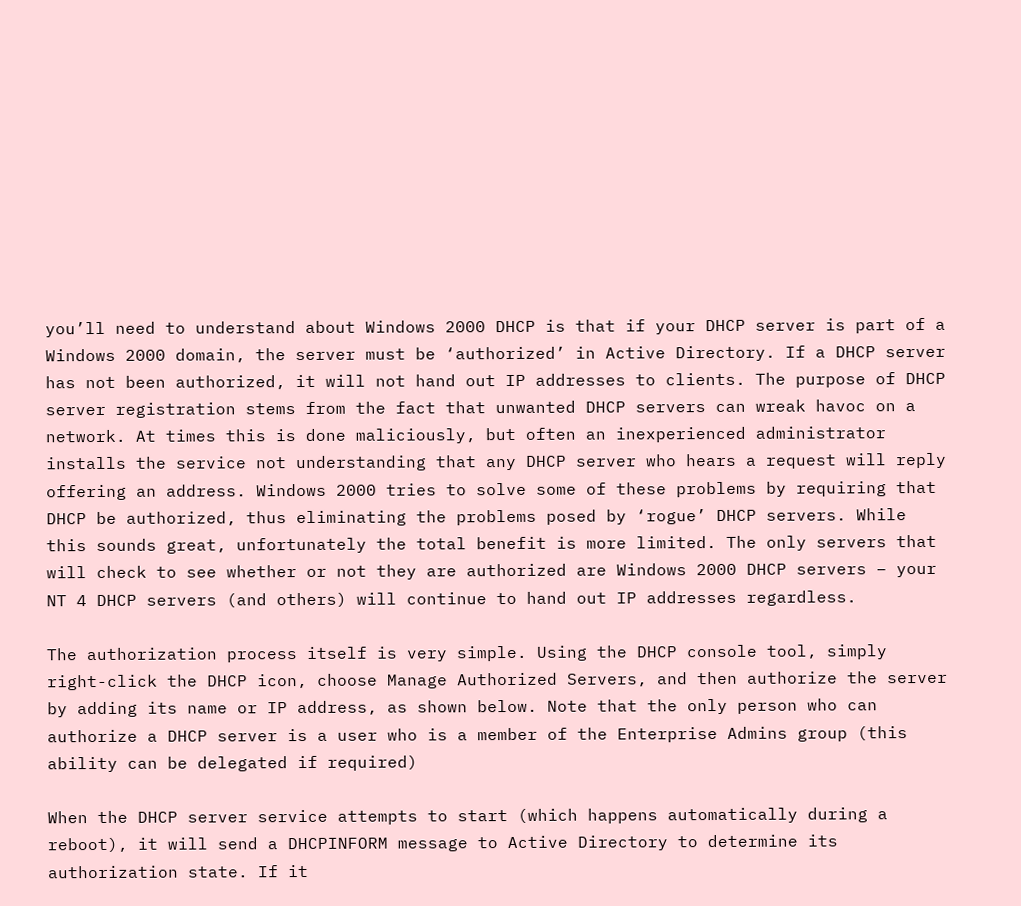you’ll need to understand about Windows 2000 DHCP is that if your DHCP server is part of a Windows 2000 domain, the server must be ‘authorized’ in Active Directory. If a DHCP server has not been authorized, it will not hand out IP addresses to clients. The purpose of DHCP server registration stems from the fact that unwanted DHCP servers can wreak havoc on a network. At times this is done maliciously, but often an inexperienced administrator installs the service not understanding that any DHCP server who hears a request will reply offering an address. Windows 2000 tries to solve some of these problems by requiring that DHCP be authorized, thus eliminating the problems posed by ‘rogue’ DHCP servers. While this sounds great, unfortunately the total benefit is more limited. The only servers that will check to see whether or not they are authorized are Windows 2000 DHCP servers – your NT 4 DHCP servers (and others) will continue to hand out IP addresses regardless.

The authorization process itself is very simple. Using the DHCP console tool, simply right-click the DHCP icon, choose Manage Authorized Servers, and then authorize the server by adding its name or IP address, as shown below. Note that the only person who can authorize a DHCP server is a user who is a member of the Enterprise Admins group (this ability can be delegated if required)

When the DHCP server service attempts to start (which happens automatically during a reboot), it will send a DHCPINFORM message to Active Directory to determine its authorization state. If it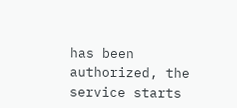has been authorized, the service starts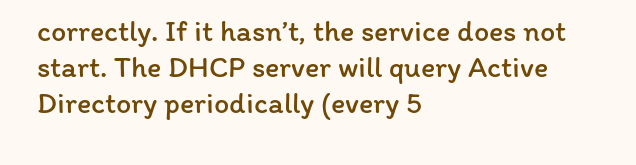correctly. If it hasn’t, the service does not start. The DHCP server will query Active Directory periodically (every 5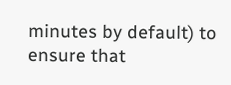minutes by default) to ensure that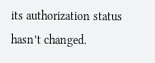its authorization status hasn’t changed.